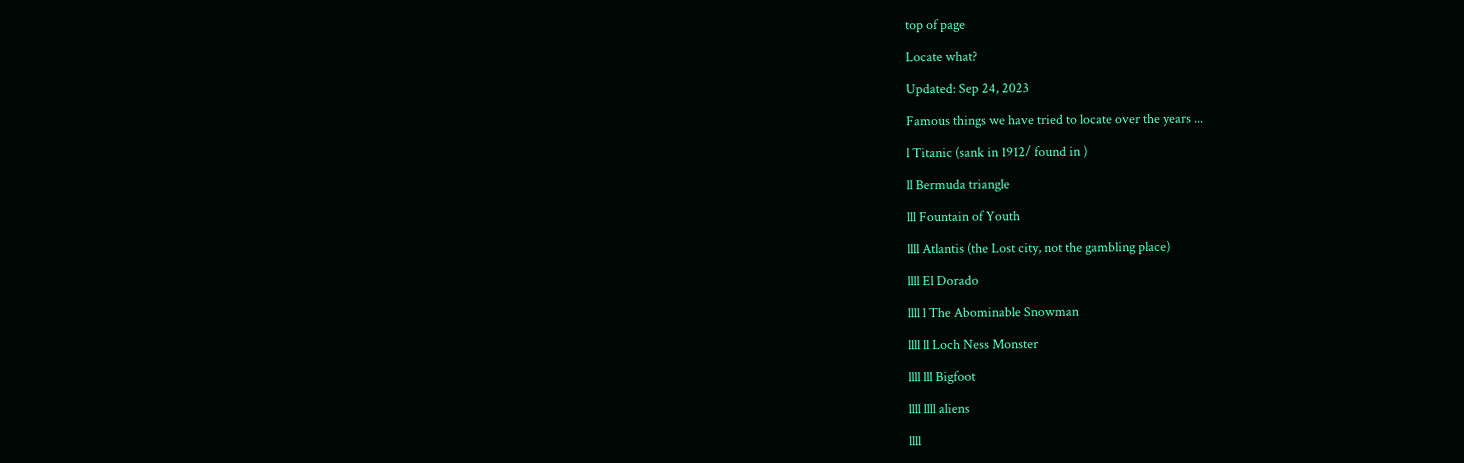top of page

Locate what?

Updated: Sep 24, 2023

Famous things we have tried to locate over the years ...

l Titanic (sank in 1912/ found in )

ll Bermuda triangle

lll Fountain of Youth

llll Atlantis (the Lost city, not the gambling place)

llll El Dorado

llll l The Abominable Snowman

llll ll Loch Ness Monster

llll lll Bigfoot

llll llll aliens

llll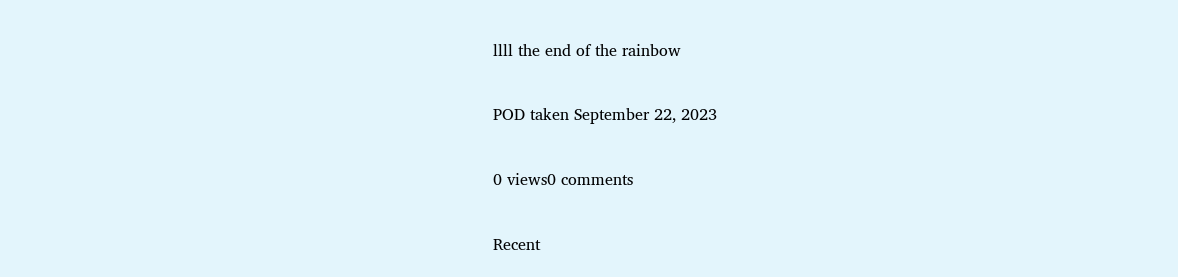llll the end of the rainbow

POD taken September 22, 2023

0 views0 comments

Recent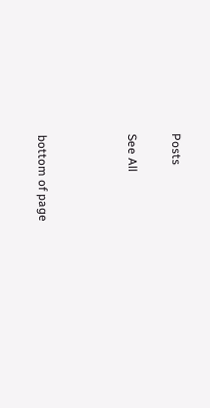Posts

See All



bottom of page